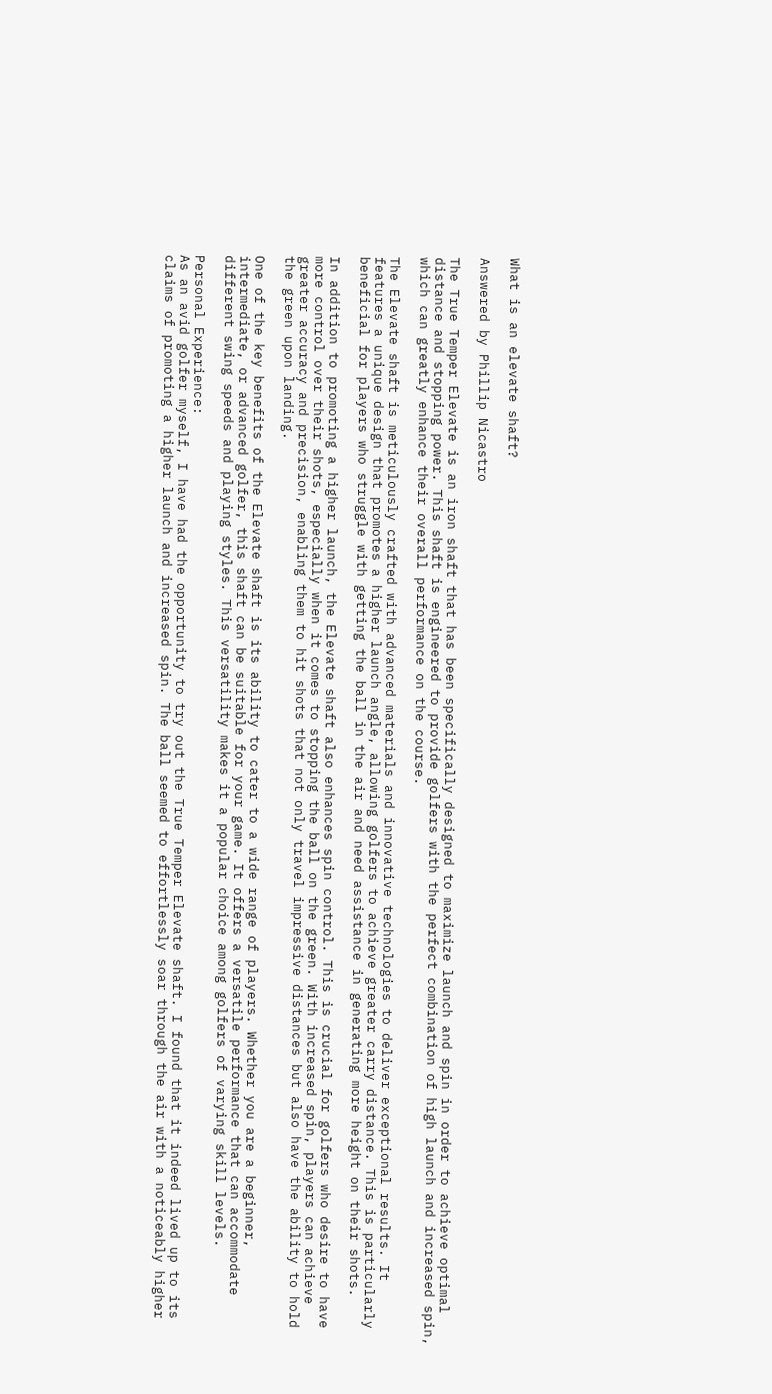What is an elevate shaft?

Answered by Phillip Nicastro

The True Temper Elevate is an iron shaft that has been specifically designed to maximize launch and spin in order to achieve optimal distance and stopping power. This shaft is engineered to provide golfers with the perfect combination of high launch and increased spin, which can greatly enhance their overall performance on the course.

The Elevate shaft is meticulously crafted with advanced materials and innovative technologies to deliver exceptional results. It features a unique design that promotes a higher launch angle, allowing golfers to achieve greater carry distance. This is particularly beneficial for players who struggle with getting the ball in the air and need assistance in generating more height on their shots.

In addition to promoting a higher launch, the Elevate shaft also enhances spin control. This is crucial for golfers who desire to have more control over their shots, especially when it comes to stopping the ball on the green. With increased spin, players can achieve greater accuracy and precision, enabling them to hit shots that not only travel impressive distances but also have the ability to hold the green upon landing.

One of the key benefits of the Elevate shaft is its ability to cater to a wide range of players. Whether you are a beginner, intermediate, or advanced golfer, this shaft can be suitable for your game. It offers a versatile performance that can accommodate different swing speeds and playing styles. This versatility makes it a popular choice among golfers of varying skill levels.

Personal Experience:
As an avid golfer myself, I have had the opportunity to try out the True Temper Elevate shaft. I found that it indeed lived up to its claims of promoting a higher launch and increased spin. The ball seemed to effortlessly soar through the air with a noticeably higher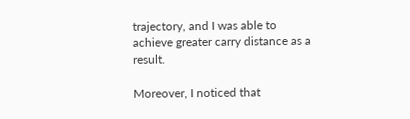trajectory, and I was able to achieve greater carry distance as a result.

Moreover, I noticed that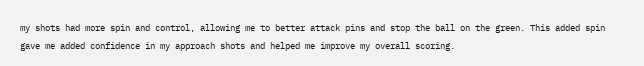my shots had more spin and control, allowing me to better attack pins and stop the ball on the green. This added spin gave me added confidence in my approach shots and helped me improve my overall scoring.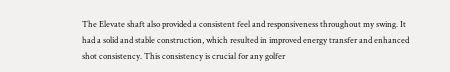The Elevate shaft also provided a consistent feel and responsiveness throughout my swing. It had a solid and stable construction, which resulted in improved energy transfer and enhanced shot consistency. This consistency is crucial for any golfer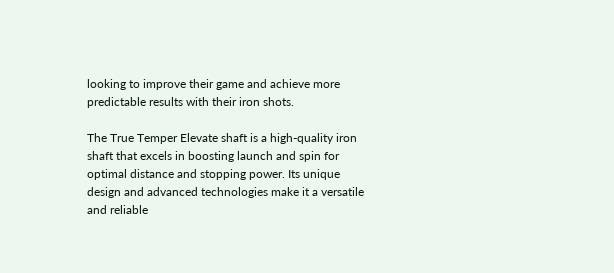looking to improve their game and achieve more predictable results with their iron shots.

The True Temper Elevate shaft is a high-quality iron shaft that excels in boosting launch and spin for optimal distance and stopping power. Its unique design and advanced technologies make it a versatile and reliable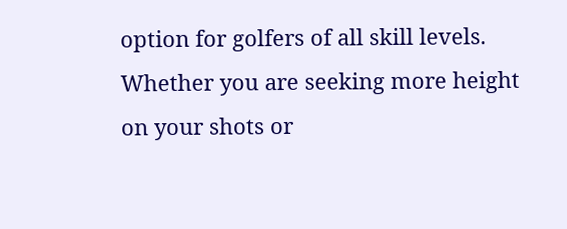option for golfers of all skill levels. Whether you are seeking more height on your shots or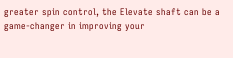greater spin control, the Elevate shaft can be a game-changer in improving your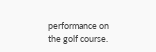performance on the golf course.